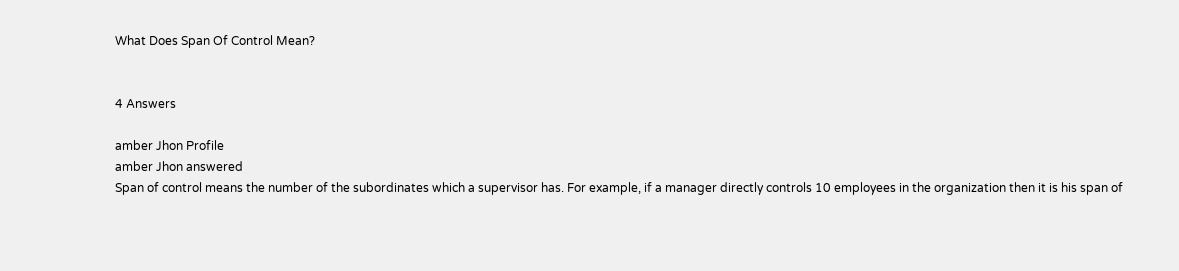What Does Span Of Control Mean?


4 Answers

amber Jhon Profile
amber Jhon answered
Span of control means the number of the subordinates which a supervisor has. For example, if a manager directly controls 10 employees in the organization then it is his span of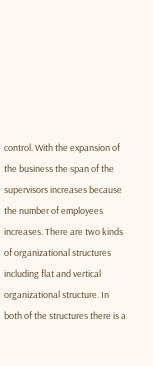control. With the expansion of the business the span of the supervisors increases because the number of employees increases. There are two kinds of organizational structures including flat and vertical organizational structure. In both of the structures there is a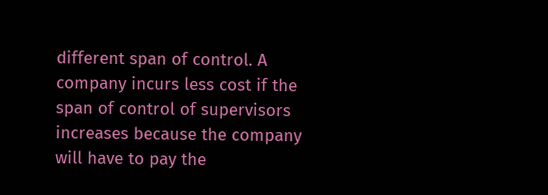different span of control. A company incurs less cost if the span of control of supervisors increases because the company will have to pay the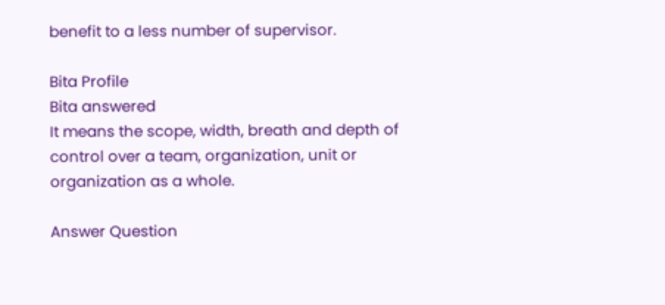benefit to a less number of supervisor.

Bita Profile
Bita answered
It means the scope, width, breath and depth of control over a team, organization, unit or organization as a whole.

Answer Question